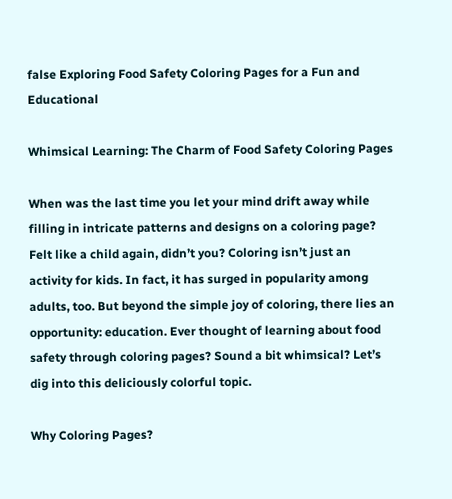false Exploring Food Safety Coloring Pages for a Fun and Educational

Whimsical Learning: The Charm of Food Safety Coloring Pages

When was the last time you let your mind drift away while filling in intricate patterns and designs on a coloring page? Felt like a child again, didn’t you? Coloring isn’t just an activity for kids. In fact, it has surged in popularity among adults, too. But beyond the simple joy of coloring, there lies an opportunity: education. Ever thought of learning about food safety through coloring pages? Sound a bit whimsical? Let’s dig into this deliciously colorful topic.

Why Coloring Pages?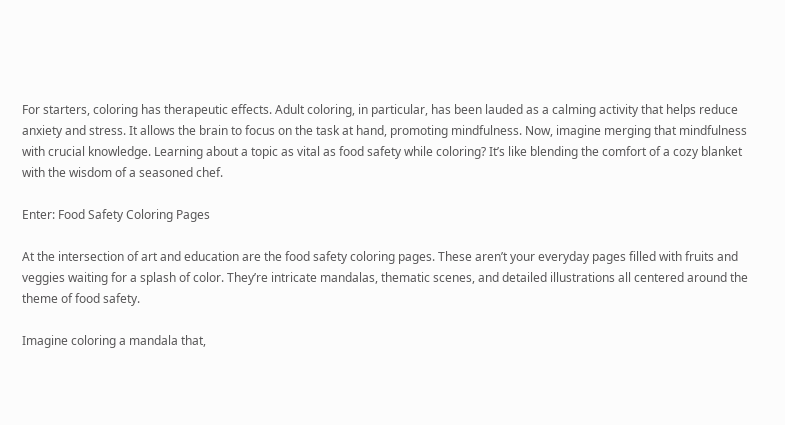For starters, coloring has therapeutic effects. Adult coloring, in particular, has been lauded as a calming activity that helps reduce anxiety and stress. It allows the brain to focus on the task at hand, promoting mindfulness. Now, imagine merging that mindfulness with crucial knowledge. Learning about a topic as vital as food safety while coloring? It’s like blending the comfort of a cozy blanket with the wisdom of a seasoned chef.

Enter: Food Safety Coloring Pages

At the intersection of art and education are the food safety coloring pages. These aren’t your everyday pages filled with fruits and veggies waiting for a splash of color. They’re intricate mandalas, thematic scenes, and detailed illustrations all centered around the theme of food safety.

Imagine coloring a mandala that,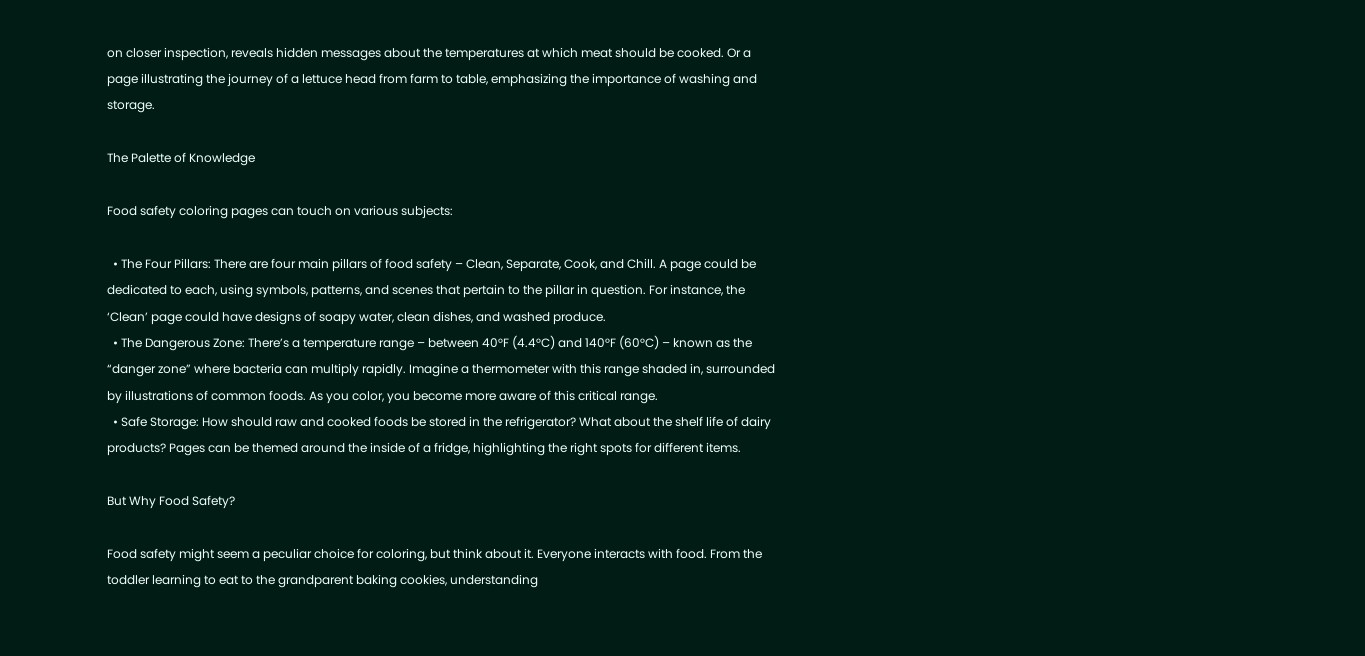on closer inspection, reveals hidden messages about the temperatures at which meat should be cooked. Or a page illustrating the journey of a lettuce head from farm to table, emphasizing the importance of washing and storage.

The Palette of Knowledge

Food safety coloring pages can touch on various subjects:

  • The Four Pillars: There are four main pillars of food safety – Clean, Separate, Cook, and Chill. A page could be dedicated to each, using symbols, patterns, and scenes that pertain to the pillar in question. For instance, the ‘Clean’ page could have designs of soapy water, clean dishes, and washed produce.
  • The Dangerous Zone: There’s a temperature range – between 40°F (4.4°C) and 140°F (60°C) – known as the “danger zone” where bacteria can multiply rapidly. Imagine a thermometer with this range shaded in, surrounded by illustrations of common foods. As you color, you become more aware of this critical range.
  • Safe Storage: How should raw and cooked foods be stored in the refrigerator? What about the shelf life of dairy products? Pages can be themed around the inside of a fridge, highlighting the right spots for different items.

But Why Food Safety?

Food safety might seem a peculiar choice for coloring, but think about it. Everyone interacts with food. From the toddler learning to eat to the grandparent baking cookies, understanding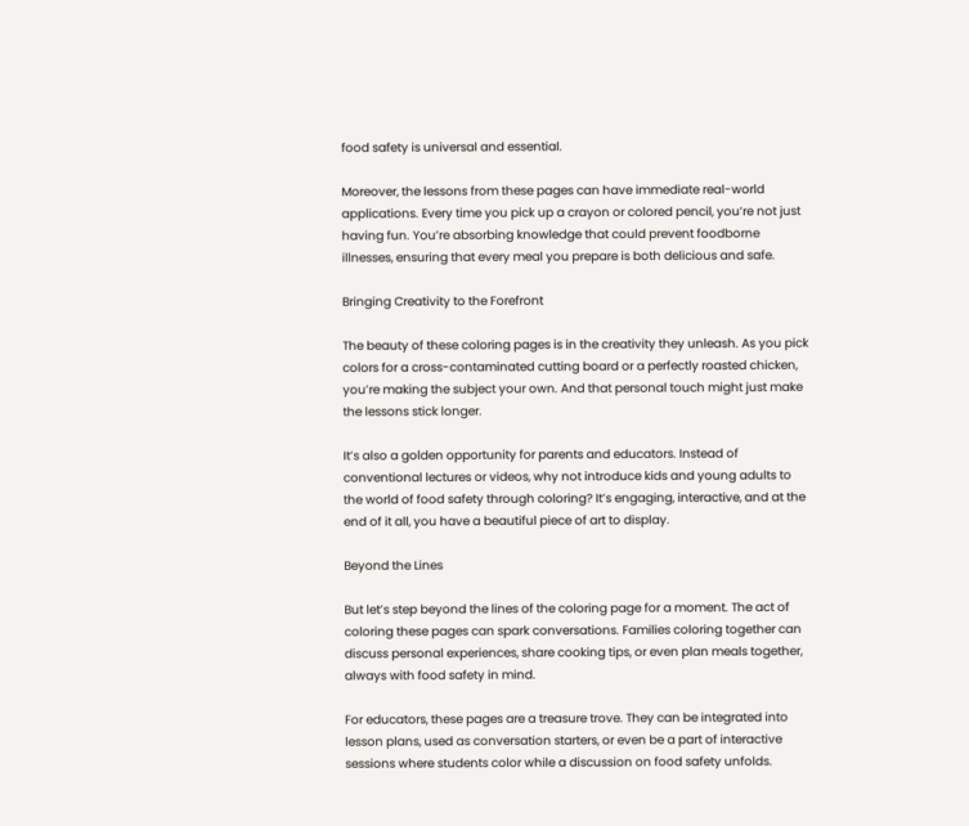food safety is universal and essential.

Moreover, the lessons from these pages can have immediate real-world applications. Every time you pick up a crayon or colored pencil, you’re not just having fun. You’re absorbing knowledge that could prevent foodborne illnesses, ensuring that every meal you prepare is both delicious and safe.

Bringing Creativity to the Forefront

The beauty of these coloring pages is in the creativity they unleash. As you pick colors for a cross-contaminated cutting board or a perfectly roasted chicken, you’re making the subject your own. And that personal touch might just make the lessons stick longer.

It’s also a golden opportunity for parents and educators. Instead of conventional lectures or videos, why not introduce kids and young adults to the world of food safety through coloring? It’s engaging, interactive, and at the end of it all, you have a beautiful piece of art to display.

Beyond the Lines

But let’s step beyond the lines of the coloring page for a moment. The act of coloring these pages can spark conversations. Families coloring together can discuss personal experiences, share cooking tips, or even plan meals together, always with food safety in mind.

For educators, these pages are a treasure trove. They can be integrated into lesson plans, used as conversation starters, or even be a part of interactive sessions where students color while a discussion on food safety unfolds.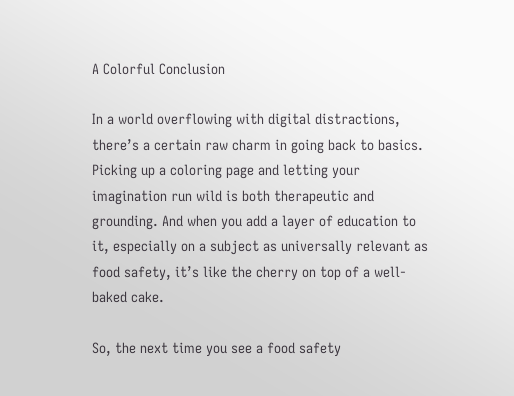A Colorful Conclusion

In a world overflowing with digital distractions, there’s a certain raw charm in going back to basics. Picking up a coloring page and letting your imagination run wild is both therapeutic and grounding. And when you add a layer of education to it, especially on a subject as universally relevant as food safety, it’s like the cherry on top of a well-baked cake.

So, the next time you see a food safety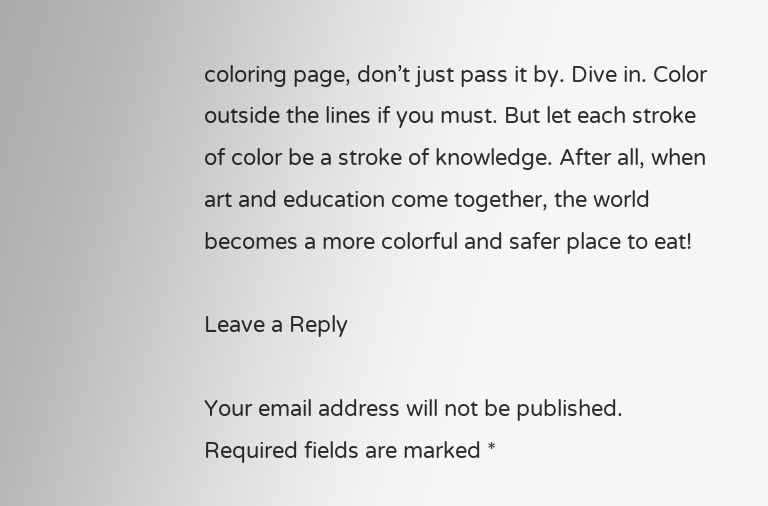coloring page, don’t just pass it by. Dive in. Color outside the lines if you must. But let each stroke of color be a stroke of knowledge. After all, when art and education come together, the world becomes a more colorful and safer place to eat!

Leave a Reply

Your email address will not be published. Required fields are marked *